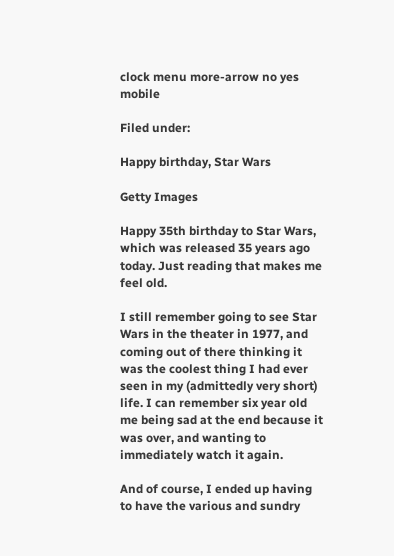clock menu more-arrow no yes mobile

Filed under:

Happy birthday, Star Wars

Getty Images

Happy 35th birthday to Star Wars, which was released 35 years ago today. Just reading that makes me feel old.

I still remember going to see Star Wars in the theater in 1977, and coming out of there thinking it was the coolest thing I had ever seen in my (admittedly very short) life. I can remember six year old me being sad at the end because it was over, and wanting to immediately watch it again.

And of course, I ended up having to have the various and sundry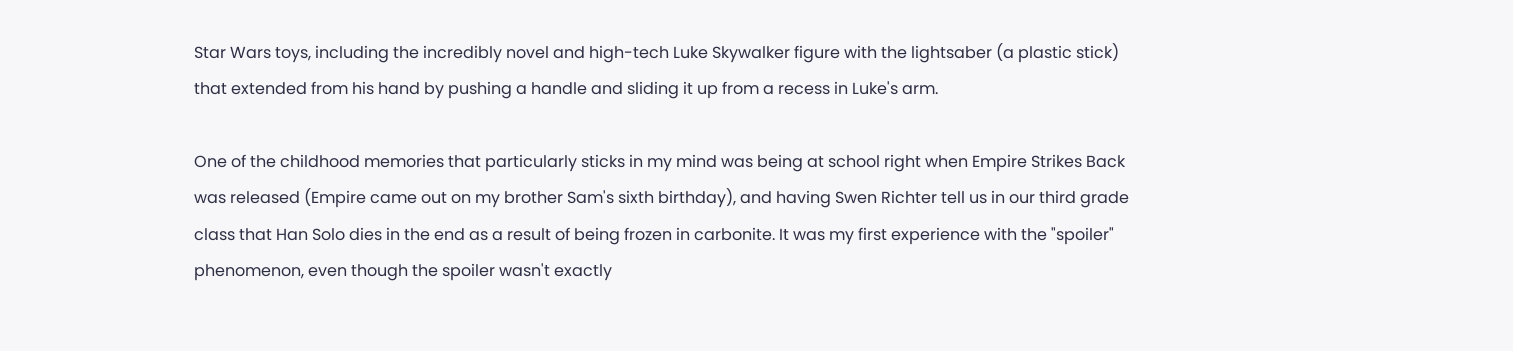Star Wars toys, including the incredibly novel and high-tech Luke Skywalker figure with the lightsaber (a plastic stick) that extended from his hand by pushing a handle and sliding it up from a recess in Luke's arm.

One of the childhood memories that particularly sticks in my mind was being at school right when Empire Strikes Back was released (Empire came out on my brother Sam's sixth birthday), and having Swen Richter tell us in our third grade class that Han Solo dies in the end as a result of being frozen in carbonite. It was my first experience with the "spoiler" phenomenon, even though the spoiler wasn't exactly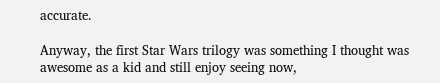accurate.

Anyway, the first Star Wars trilogy was something I thought was awesome as a kid and still enjoy seeing now,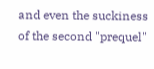and even the suckiness of the second "prequel"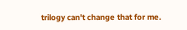trilogy can't change that for me.